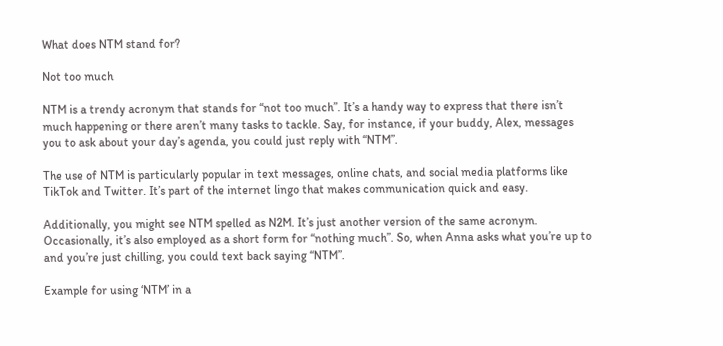What does NTM stand for?

Not too much

NTM is a trendy acronym that stands for “not too much”. It’s a handy way to express that there isn’t much happening or there aren’t many tasks to tackle. Say, for instance, if your buddy, Alex, messages you to ask about your day’s agenda, you could just reply with “NTM”.

The use of NTM is particularly popular in text messages, online chats, and social media platforms like TikTok and Twitter. It’s part of the internet lingo that makes communication quick and easy.

Additionally, you might see NTM spelled as N2M. It’s just another version of the same acronym. Occasionally, it’s also employed as a short form for “nothing much”. So, when Anna asks what you’re up to and you’re just chilling, you could text back saying “NTM”.

Example for using ‘NTM’ in a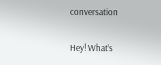conversation

Hey! What’s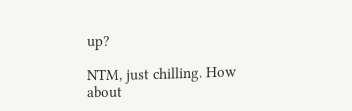up?

NTM, just chilling. How about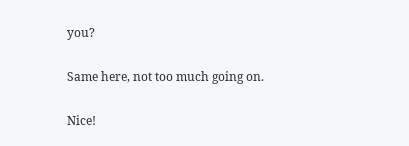you?

Same here, not too much going on.

Nice!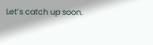Let’s catch up soon.